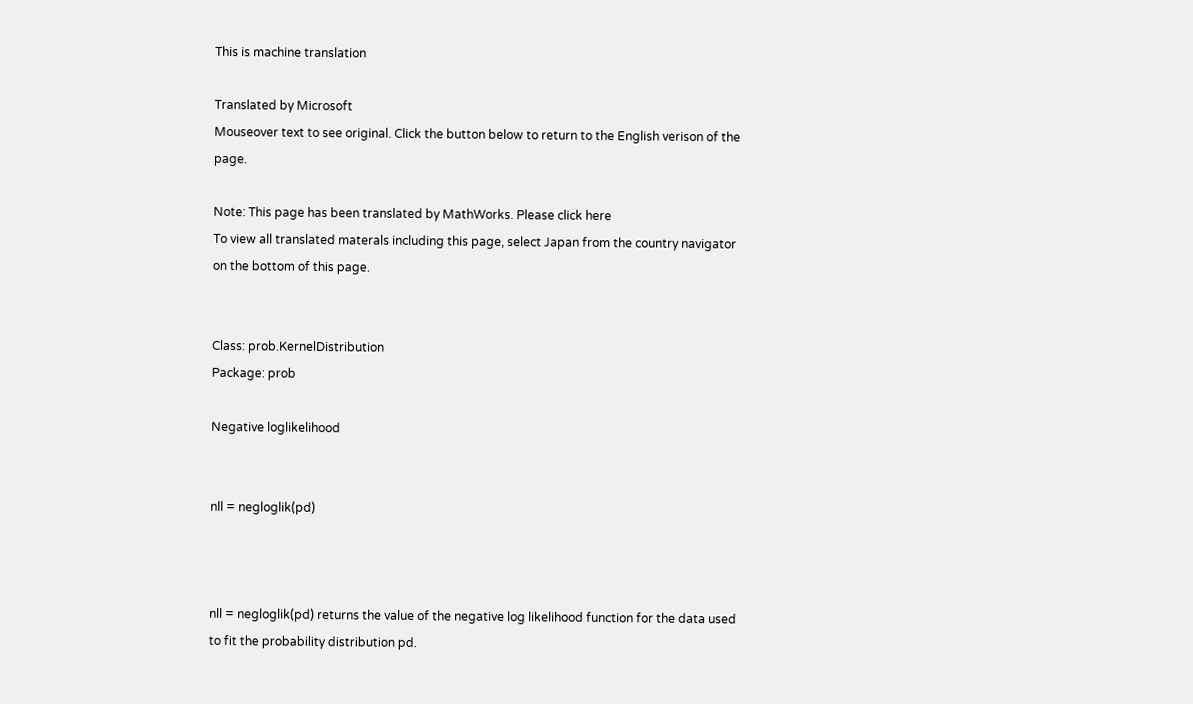This is machine translation

Translated by Microsoft
Mouseover text to see original. Click the button below to return to the English verison of the page.

Note: This page has been translated by MathWorks. Please click here
To view all translated materals including this page, select Japan from the country navigator on the bottom of this page.


Class: prob.KernelDistribution
Package: prob

Negative loglikelihood


nll = negloglik(pd)



nll = negloglik(pd) returns the value of the negative log likelihood function for the data used to fit the probability distribution pd.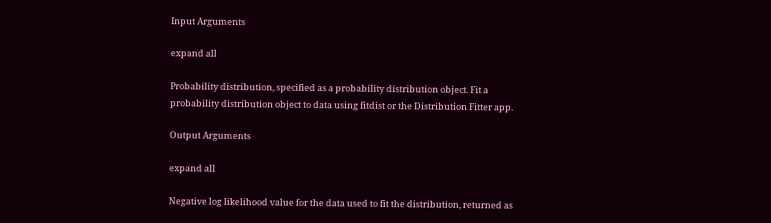Input Arguments

expand all

Probability distribution, specified as a probability distribution object. Fit a probability distribution object to data using fitdist or the Distribution Fitter app.

Output Arguments

expand all

Negative log likelihood value for the data used to fit the distribution, returned as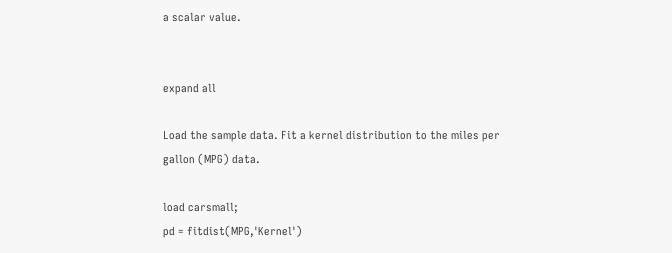a scalar value.


expand all

Load the sample data. Fit a kernel distribution to the miles per gallon (MPG) data.

load carsmall;
pd = fitdist(MPG,'Kernel')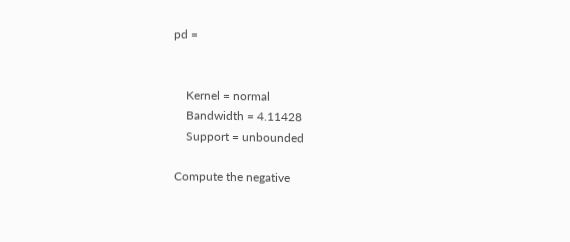pd =


    Kernel = normal
    Bandwidth = 4.11428
    Support = unbounded

Compute the negative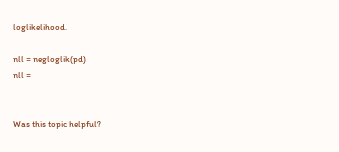loglikelihood.

nll = negloglik(pd)
nll =


Was this topic helpful?